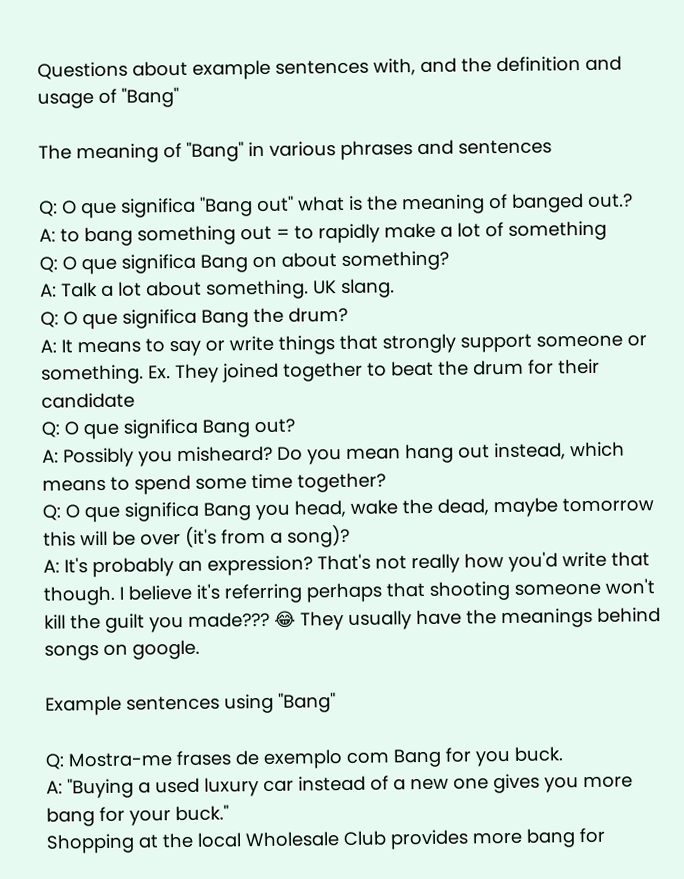Questions about example sentences with, and the definition and usage of "Bang"

The meaning of "Bang" in various phrases and sentences

Q: O que significa "Bang out" what is the meaning of banged out.?
A: to bang something out = to rapidly make a lot of something
Q: O que significa Bang on about something?
A: Talk a lot about something. UK slang.
Q: O que significa Bang the drum?
A: It means to say or write things that strongly support someone or something. Ex. They joined together to beat the drum for their candidate
Q: O que significa Bang out?
A: Possibly you misheard? Do you mean hang out instead, which means to spend some time together?
Q: O que significa Bang you head, wake the dead, maybe tomorrow this will be over (it's from a song)?
A: It's probably an expression? That's not really how you'd write that though. I believe it's referring perhaps that shooting someone won't kill the guilt you made??? 😂 They usually have the meanings behind songs on google.

Example sentences using "Bang"

Q: Mostra-me frases de exemplo com Bang for you buck.
A: "Buying a used luxury car instead of a new one gives you more bang for your buck."
Shopping at the local Wholesale Club provides more bang for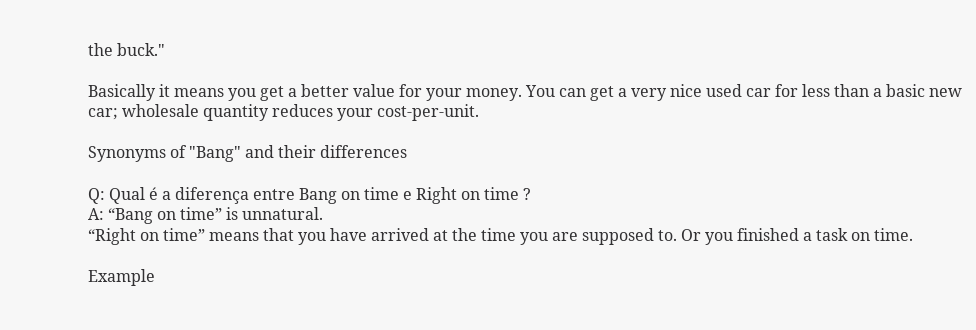the buck."

Basically it means you get a better value for your money. You can get a very nice used car for less than a basic new car; wholesale quantity reduces your cost-per-unit.

Synonyms of "Bang" and their differences

Q: Qual é a diferença entre Bang on time e Right on time ?
A: “Bang on time” is unnatural.
“Right on time” means that you have arrived at the time you are supposed to. Or you finished a task on time.

Example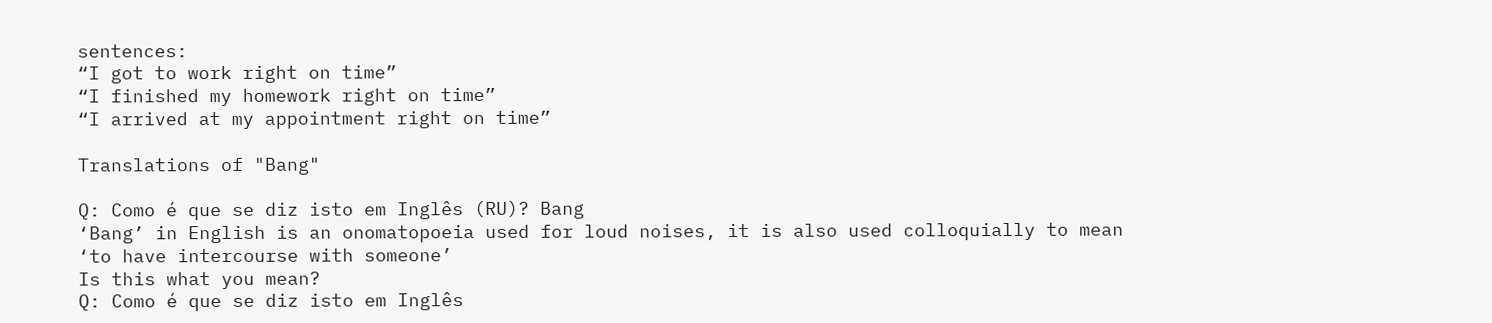sentences:
“I got to work right on time”
“I finished my homework right on time”
“I arrived at my appointment right on time”

Translations of "Bang"

Q: Como é que se diz isto em Inglês (RU)? Bang
‘Bang’ in English is an onomatopoeia used for loud noises, it is also used colloquially to mean ‘to have intercourse with someone’
Is this what you mean?
Q: Como é que se diz isto em Inglês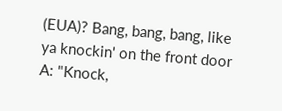(EUA)? Bang, bang, bang, like ya knockin' on the front door
A: "Knock,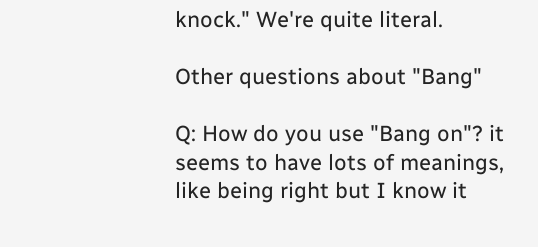knock." We're quite literal.

Other questions about "Bang"

Q: How do you use "Bang on"? it seems to have lots of meanings, like being right but I know it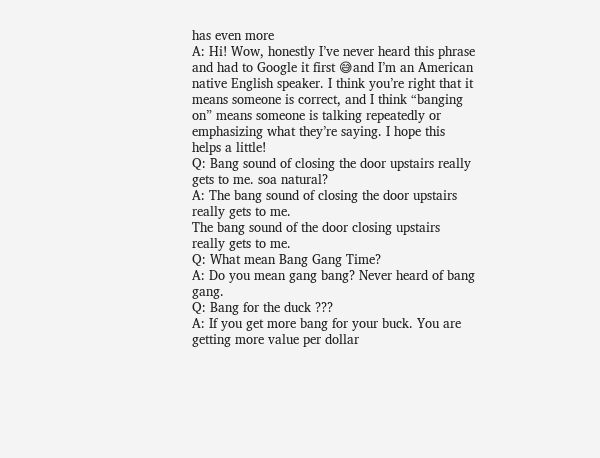has even more
A: Hi! Wow, honestly I’ve never heard this phrase and had to Google it first 😅and I’m an American native English speaker. I think you’re right that it means someone is correct, and I think “banging on” means someone is talking repeatedly or emphasizing what they’re saying. I hope this helps a little!
Q: Bang sound of closing the door upstairs really gets to me. soa natural?
A: The bang sound of closing the door upstairs really gets to me.
The bang sound of the door closing upstairs really gets to me.
Q: What mean Bang Gang Time?
A: Do you mean gang bang? Never heard of bang gang.
Q: Bang for the duck ???
A: If you get more bang for your buck. You are getting more value per dollar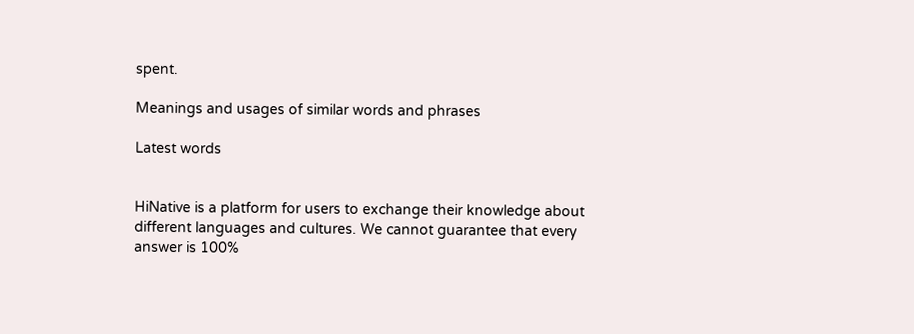spent.

Meanings and usages of similar words and phrases

Latest words


HiNative is a platform for users to exchange their knowledge about different languages and cultures. We cannot guarantee that every answer is 100%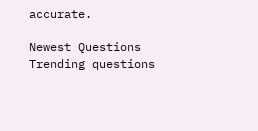accurate.

Newest Questions
Trending questions